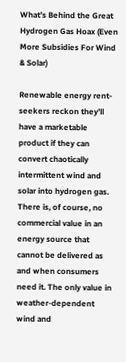What’s Behind the Great Hydrogen Gas Hoax (Even More Subsidies For Wind & Solar)

Renewable energy rent-seekers reckon they’ll have a marketable product if they can convert chaotically intermittent wind and solar into hydrogen gas. There is, of course, no commercial value in an energy source that cannot be delivered as and when consumers need it. The only value in weather-dependent wind and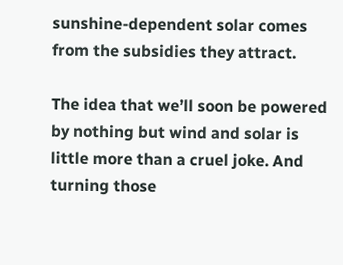sunshine-dependent solar comes from the subsidies they attract.

The idea that we’ll soon be powered by nothing but wind and solar is little more than a cruel joke. And turning those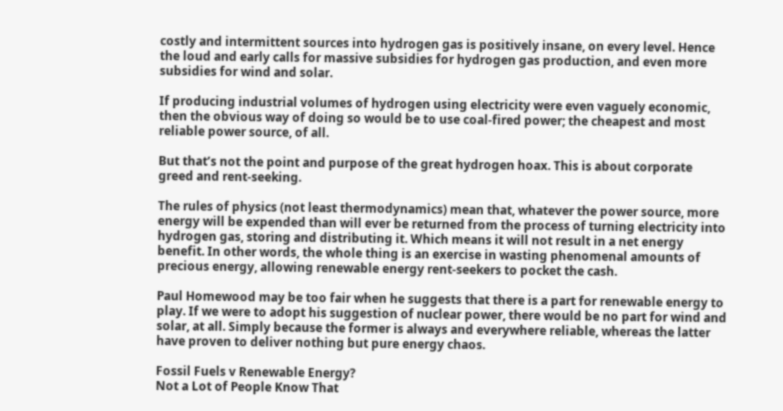costly and intermittent sources into hydrogen gas is positively insane, on every level. Hence the loud and early calls for massive subsidies for hydrogen gas production, and even more subsidies for wind and solar.

If producing industrial volumes of hydrogen using electricity were even vaguely economic, then the obvious way of doing so would be to use coal-fired power; the cheapest and most reliable power source, of all.

But that’s not the point and purpose of the great hydrogen hoax. This is about corporate greed and rent-seeking.

The rules of physics (not least thermodynamics) mean that, whatever the power source, more energy will be expended than will ever be returned from the process of turning electricity into hydrogen gas, storing and distributing it. Which means it will not result in a net energy benefit. In other words, the whole thing is an exercise in wasting phenomenal amounts of precious energy, allowing renewable energy rent-seekers to pocket the cash.

Paul Homewood may be too fair when he suggests that there is a part for renewable energy to play. If we were to adopt his suggestion of nuclear power, there would be no part for wind and solar, at all. Simply because the former is always and everywhere reliable, whereas the latter have proven to deliver nothing but pure energy chaos.

Fossil Fuels v Renewable Energy?
Not a Lot of People Know That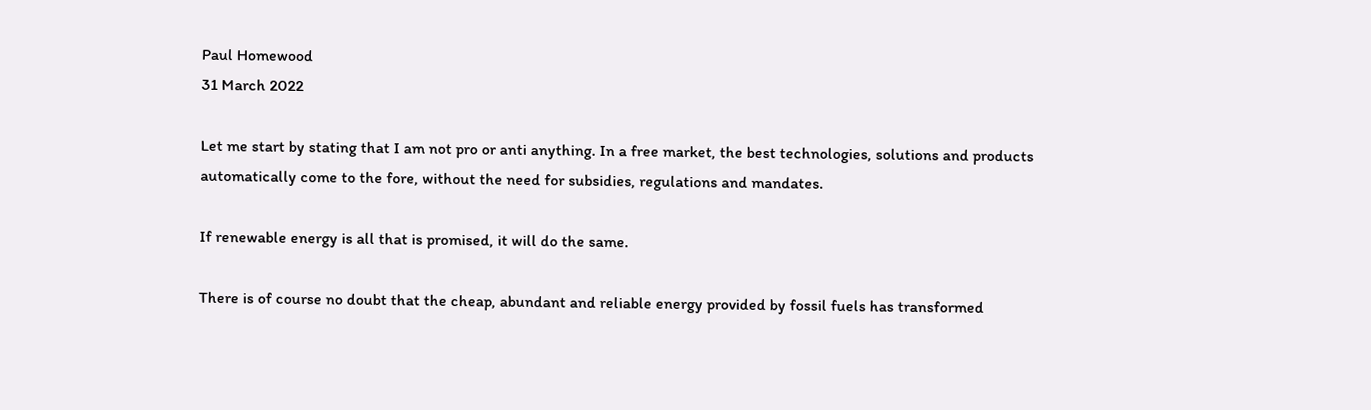Paul Homewood
31 March 2022

Let me start by stating that I am not pro or anti anything. In a free market, the best technologies, solutions and products automatically come to the fore, without the need for subsidies, regulations and mandates.

If renewable energy is all that is promised, it will do the same.

There is of course no doubt that the cheap, abundant and reliable energy provided by fossil fuels has transformed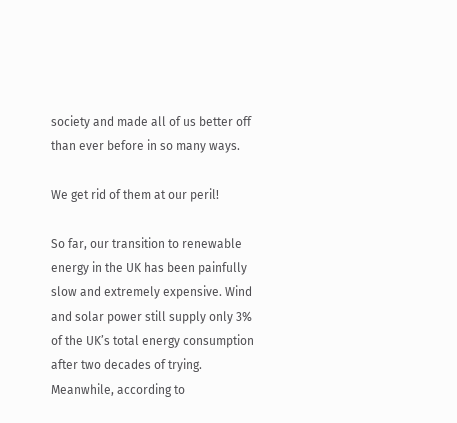society and made all of us better off than ever before in so many ways.

We get rid of them at our peril!

So far, our transition to renewable energy in the UK has been painfully slow and extremely expensive. Wind and solar power still supply only 3% of the UK’s total energy consumption after two decades of trying. Meanwhile, according to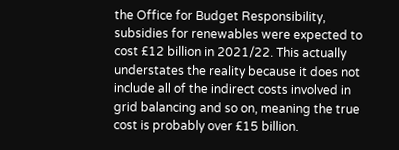the Office for Budget Responsibility, subsidies for renewables were expected to cost £12 billion in 2021/22. This actually understates the reality because it does not include all of the indirect costs involved in grid balancing and so on, meaning the true cost is probably over £15 billion.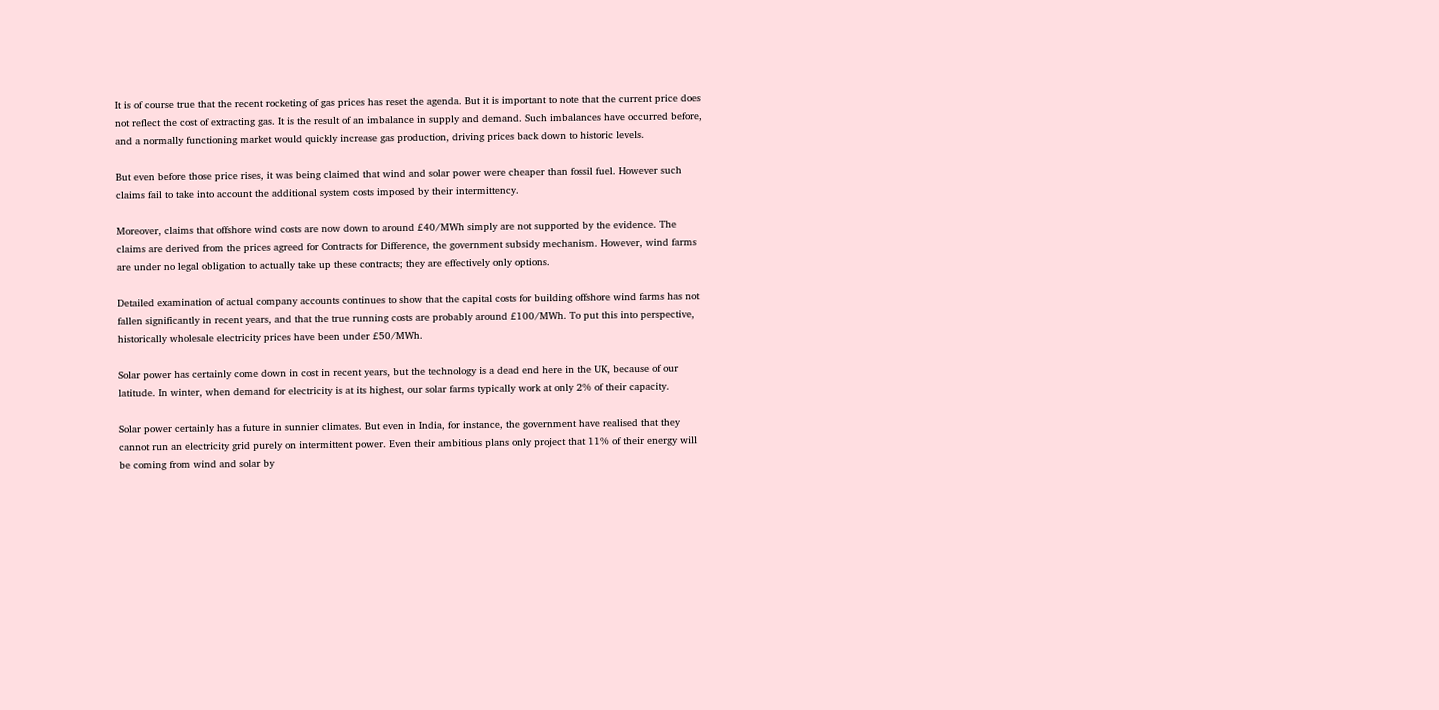It is of course true that the recent rocketing of gas prices has reset the agenda. But it is important to note that the current price does not reflect the cost of extracting gas. It is the result of an imbalance in supply and demand. Such imbalances have occurred before, and a normally functioning market would quickly increase gas production, driving prices back down to historic levels.

But even before those price rises, it was being claimed that wind and solar power were cheaper than fossil fuel. However such claims fail to take into account the additional system costs imposed by their intermittency.

Moreover, claims that offshore wind costs are now down to around £40/MWh simply are not supported by the evidence. The claims are derived from the prices agreed for Contracts for Difference, the government subsidy mechanism. However, wind farms are under no legal obligation to actually take up these contracts; they are effectively only options.

Detailed examination of actual company accounts continues to show that the capital costs for building offshore wind farms has not fallen significantly in recent years, and that the true running costs are probably around £100/MWh. To put this into perspective, historically wholesale electricity prices have been under £50/MWh.

Solar power has certainly come down in cost in recent years, but the technology is a dead end here in the UK, because of our latitude. In winter, when demand for electricity is at its highest, our solar farms typically work at only 2% of their capacity.

Solar power certainly has a future in sunnier climates. But even in India, for instance, the government have realised that they cannot run an electricity grid purely on intermittent power. Even their ambitious plans only project that 11% of their energy will be coming from wind and solar by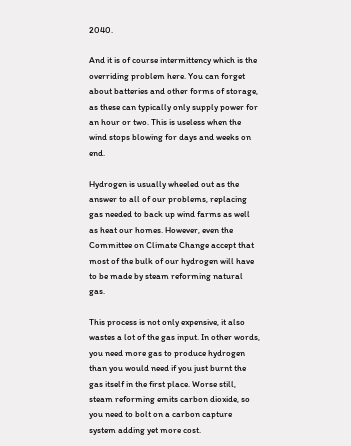2040.

And it is of course intermittency which is the overriding problem here. You can forget about batteries and other forms of storage, as these can typically only supply power for an hour or two. This is useless when the wind stops blowing for days and weeks on end.

Hydrogen is usually wheeled out as the answer to all of our problems, replacing gas needed to back up wind farms as well as heat our homes. However, even the Committee on Climate Change accept that most of the bulk of our hydrogen will have to be made by steam reforming natural gas.

This process is not only expensive, it also wastes a lot of the gas input. In other words, you need more gas to produce hydrogen than you would need if you just burnt the gas itself in the first place. Worse still, steam reforming emits carbon dioxide, so you need to bolt on a carbon capture system adding yet more cost.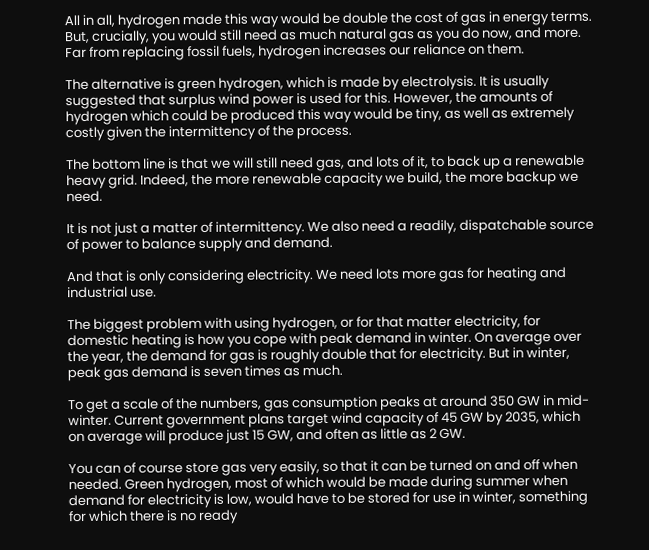All in all, hydrogen made this way would be double the cost of gas in energy terms. But, crucially, you would still need as much natural gas as you do now, and more. Far from replacing fossil fuels, hydrogen increases our reliance on them.

The alternative is green hydrogen, which is made by electrolysis. It is usually suggested that surplus wind power is used for this. However, the amounts of hydrogen which could be produced this way would be tiny, as well as extremely costly given the intermittency of the process.

The bottom line is that we will still need gas, and lots of it, to back up a renewable heavy grid. Indeed, the more renewable capacity we build, the more backup we need.

It is not just a matter of intermittency. We also need a readily, dispatchable source of power to balance supply and demand.

And that is only considering electricity. We need lots more gas for heating and industrial use.

The biggest problem with using hydrogen, or for that matter electricity, for domestic heating is how you cope with peak demand in winter. On average over the year, the demand for gas is roughly double that for electricity. But in winter, peak gas demand is seven times as much.

To get a scale of the numbers, gas consumption peaks at around 350 GW in mid-winter. Current government plans target wind capacity of 45 GW by 2035, which on average will produce just 15 GW, and often as little as 2 GW.

You can of course store gas very easily, so that it can be turned on and off when needed. Green hydrogen, most of which would be made during summer when demand for electricity is low, would have to be stored for use in winter, something for which there is no ready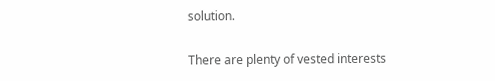solution.

There are plenty of vested interests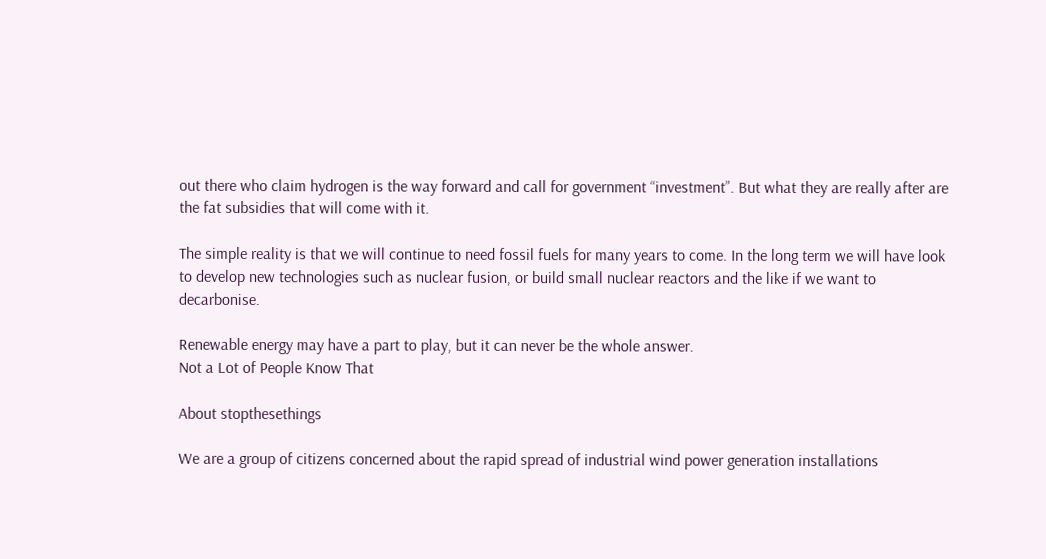out there who claim hydrogen is the way forward and call for government “investment”. But what they are really after are the fat subsidies that will come with it.

The simple reality is that we will continue to need fossil fuels for many years to come. In the long term we will have look to develop new technologies such as nuclear fusion, or build small nuclear reactors and the like if we want to decarbonise.

Renewable energy may have a part to play, but it can never be the whole answer.
Not a Lot of People Know That

About stopthesethings

We are a group of citizens concerned about the rapid spread of industrial wind power generation installations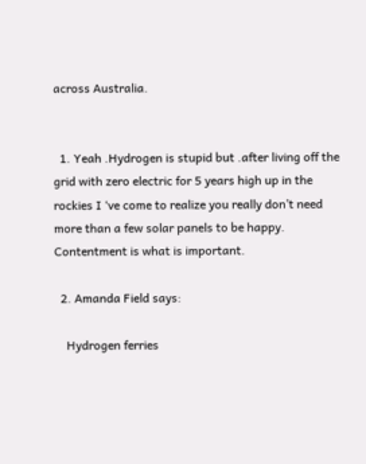across Australia.


  1. Yeah .Hydrogen is stupid but .after living off the grid with zero electric for 5 years high up in the rockies I ‘ve come to realize you really don’t need more than a few solar panels to be happy. Contentment is what is important.

  2. Amanda Field says:

    Hydrogen ferries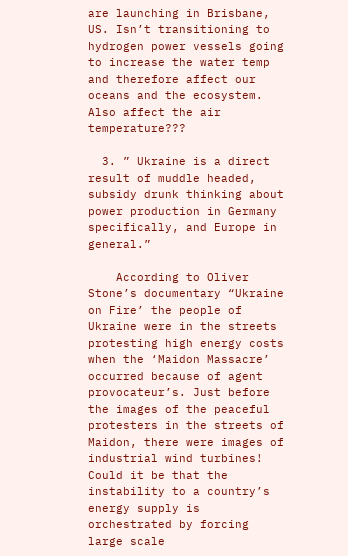are launching in Brisbane, US. Isn’t transitioning to hydrogen power vessels going to increase the water temp and therefore affect our oceans and the ecosystem. Also affect the air temperature???

  3. ” Ukraine is a direct result of muddle headed, subsidy drunk thinking about power production in Germany specifically, and Europe in general.”

    According to Oliver Stone’s documentary “Ukraine on Fire’ the people of Ukraine were in the streets protesting high energy costs when the ‘Maidon Massacre’ occurred because of agent provocateur’s. Just before the images of the peaceful protesters in the streets of Maidon, there were images of industrial wind turbines! Could it be that the instability to a country’s energy supply is orchestrated by forcing large scale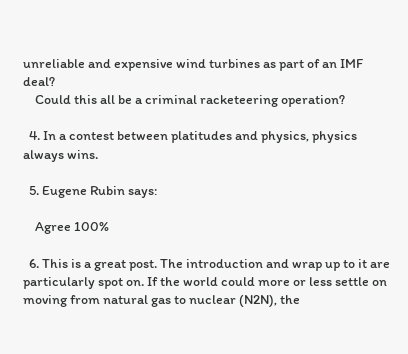unreliable and expensive wind turbines as part of an IMF deal?
    Could this all be a criminal racketeering operation?

  4. In a contest between platitudes and physics, physics always wins.

  5. Eugene Rubin says:

    Agree 100%

  6. This is a great post. The introduction and wrap up to it are particularly spot on. If the world could more or less settle on moving from natural gas to nuclear (N2N), the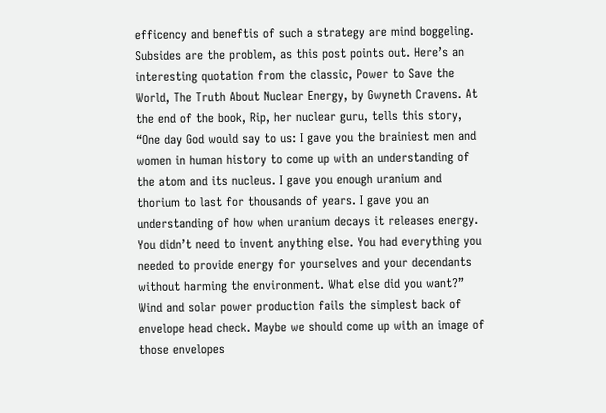efficency and beneftis of such a strategy are mind boggeling. Subsides are the problem, as this post points out. Here’s an interesting quotation from the classic, Power to Save the World, The Truth About Nuclear Energy, by Gwyneth Cravens. At the end of the book, Rip, her nuclear guru, tells this story, “One day God would say to us: I gave you the brainiest men and women in human history to come up with an understanding of the atom and its nucleus. I gave you enough uranium and thorium to last for thousands of years. I gave you an understanding of how when uranium decays it releases energy. You didn’t need to invent anything else. You had everything you needed to provide energy for yourselves and your decendants without harming the environment. What else did you want?” Wind and solar power production fails the simplest back of envelope head check. Maybe we should come up with an image of those envelopes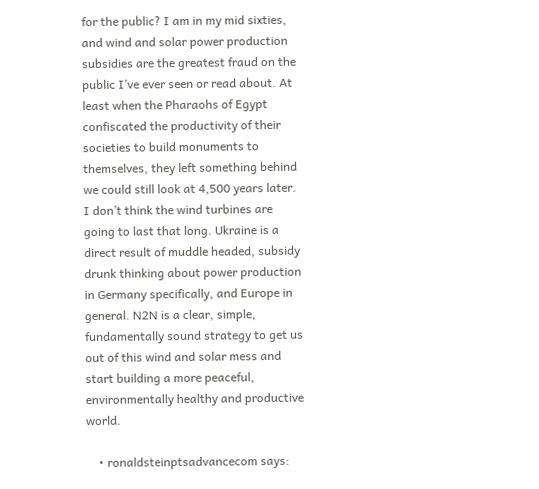for the public? I am in my mid sixties, and wind and solar power production subsidies are the greatest fraud on the public I’ve ever seen or read about. At least when the Pharaohs of Egypt confiscated the productivity of their societies to build monuments to themselves, they left something behind we could still look at 4,500 years later. I don’t think the wind turbines are going to last that long. Ukraine is a direct result of muddle headed, subsidy drunk thinking about power production in Germany specifically, and Europe in general. N2N is a clear, simple, fundamentally sound strategy to get us out of this wind and solar mess and start building a more peaceful, environmentally healthy and productive world.

    • ronaldsteinptsadvancecom says: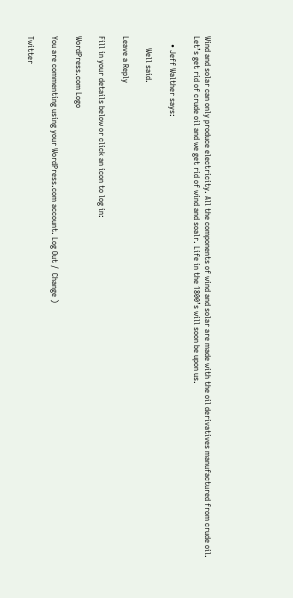Wind and solar can only produce electricity. All the components of wind and solar are made with the oil derivatives manufactured from crude oil. Let’s get rid of crude oil and we get rid of wind and soalr. Life in the 1800’s will soon be upon us.

    • Jeff Walther says:

      Well said.

Leave a Reply

Fill in your details below or click an icon to log in:

WordPress.com Logo

You are commenting using your WordPress.com account. Log Out /  Change )

Twitter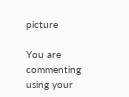picture

You are commenting using your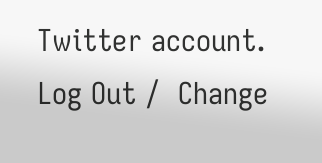Twitter account. Log Out /  Change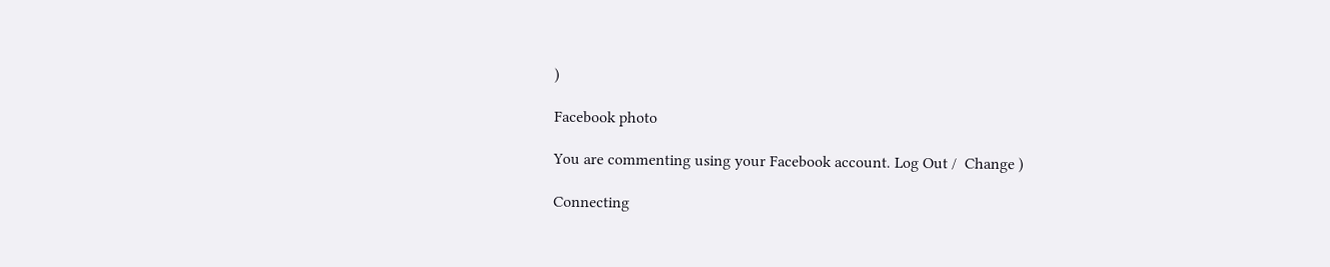)

Facebook photo

You are commenting using your Facebook account. Log Out /  Change )

Connecting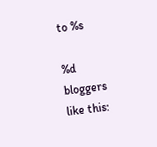to %s

%d bloggers like this: